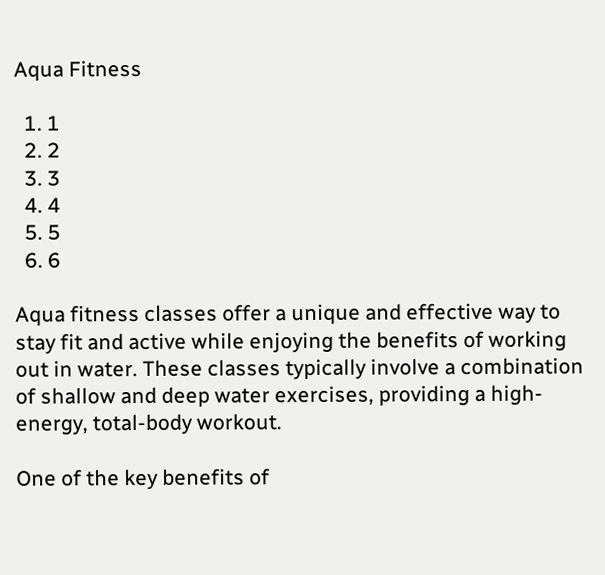Aqua Fitness

  1. 1
  2. 2
  3. 3
  4. 4
  5. 5
  6. 6

Aqua fitness classes offer a unique and effective way to stay fit and active while enjoying the benefits of working out in water. These classes typically involve a combination of shallow and deep water exercises, providing a high-energy, total-body workout.

One of the key benefits of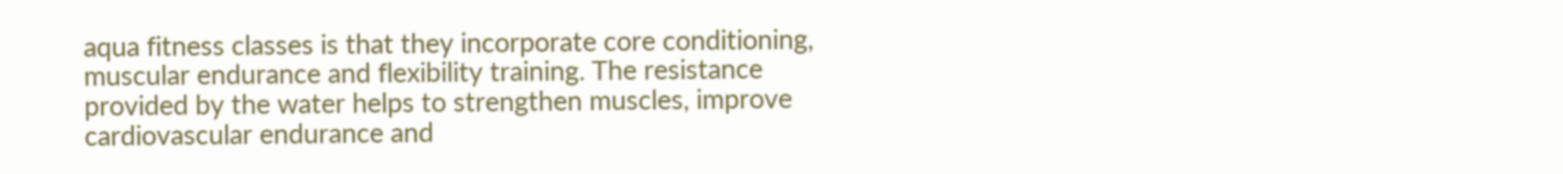aqua fitness classes is that they incorporate core conditioning, muscular endurance and flexibility training. The resistance provided by the water helps to strengthen muscles, improve cardiovascular endurance and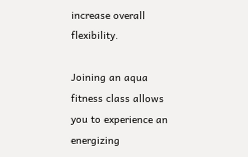increase overall flexibility.

Joining an aqua fitness class allows you to experience an energizing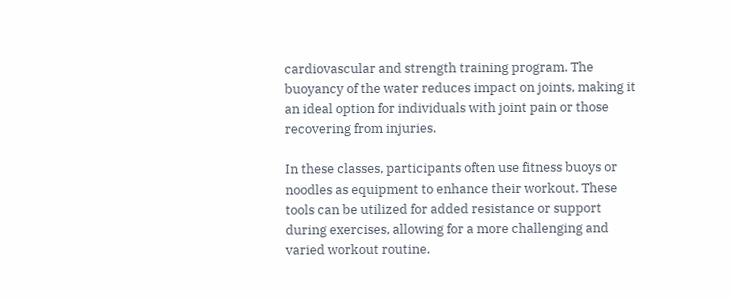cardiovascular and strength training program. The buoyancy of the water reduces impact on joints, making it an ideal option for individuals with joint pain or those recovering from injuries.

In these classes, participants often use fitness buoys or noodles as equipment to enhance their workout. These tools can be utilized for added resistance or support during exercises, allowing for a more challenging and varied workout routine.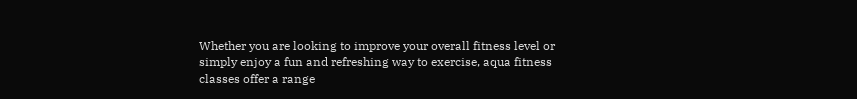Whether you are looking to improve your overall fitness level or simply enjoy a fun and refreshing way to exercise, aqua fitness classes offer a range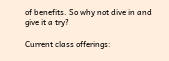of benefits. So why not dive in and give it a try?

Current class offerings: